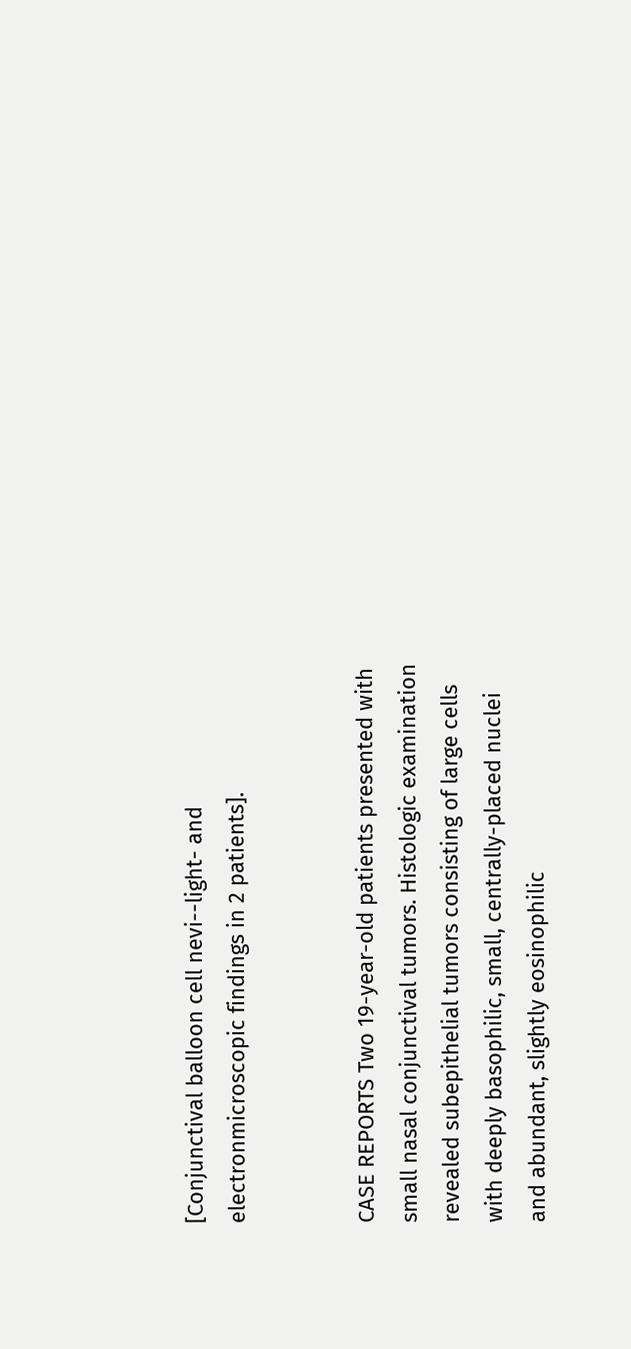[Conjunctival balloon cell nevi--light- and electronmicroscopic findings in 2 patients].


CASE REPORTS Two 19-year-old patients presented with small nasal conjunctival tumors. Histologic examination revealed subepithelial tumors consisting of large cells with deeply basophilic, small, centrally-placed nuclei and abundant, slightly eosinophilic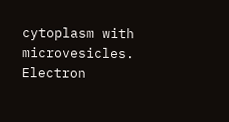cytoplasm with microvesicles. Electron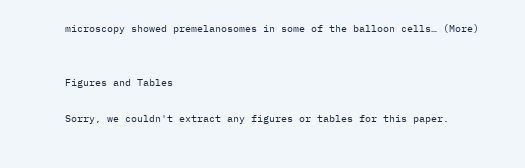microscopy showed premelanosomes in some of the balloon cells… (More)


Figures and Tables

Sorry, we couldn't extract any figures or tables for this paper.